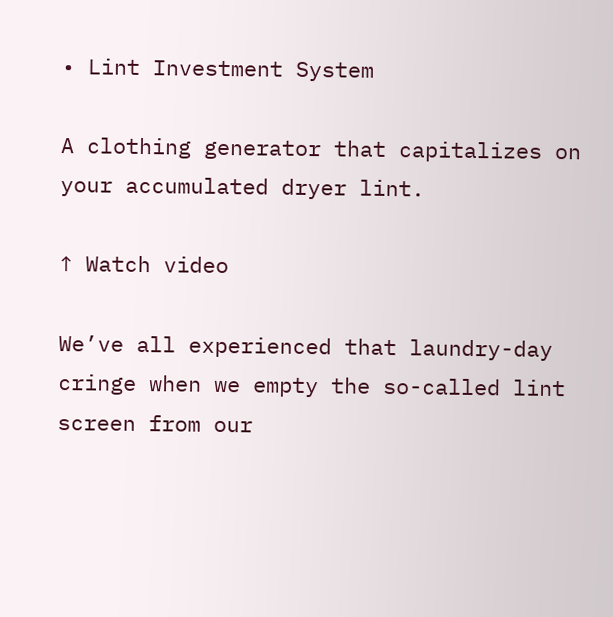• Lint Investment System

A clothing generator that capitalizes on your accumulated dryer lint.

↑ Watch video

We’ve all experienced that laundry-day cringe when we empty the so-called lint screen from our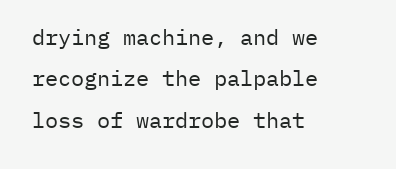drying machine, and we recognize the palpable loss of wardrobe that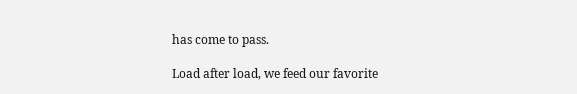has come to pass.

Load after load, we feed our favorite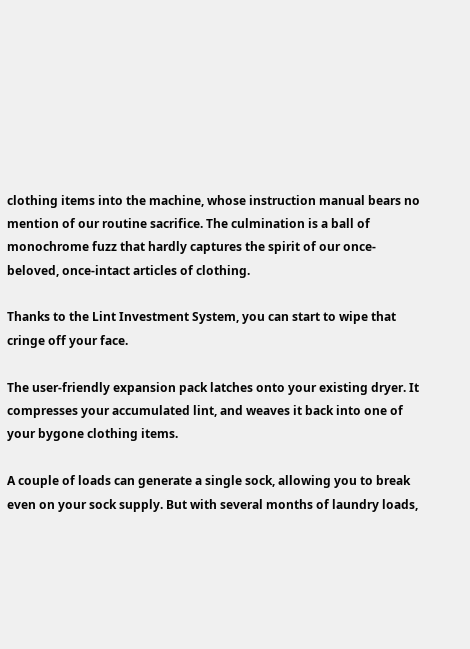clothing items into the machine, whose instruction manual bears no mention of our routine sacrifice. The culmination is a ball of monochrome fuzz that hardly captures the spirit of our once-beloved, once-intact articles of clothing.

Thanks to the Lint Investment System, you can start to wipe that cringe off your face.

The user-friendly expansion pack latches onto your existing dryer. It compresses your accumulated lint, and weaves it back into one of your bygone clothing items.

A couple of loads can generate a single sock, allowing you to break even on your sock supply. But with several months of laundry loads,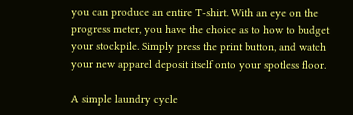you can produce an entire T-shirt. With an eye on the progress meter, you have the choice as to how to budget your stockpile. Simply press the print button, and watch your new apparel deposit itself onto your spotless floor.

A simple laundry cycle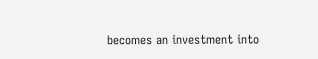becomes an investment into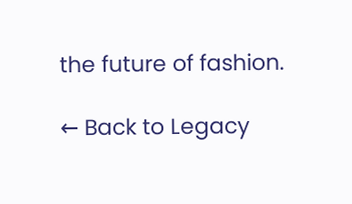the future of fashion.

← Back to Legacy